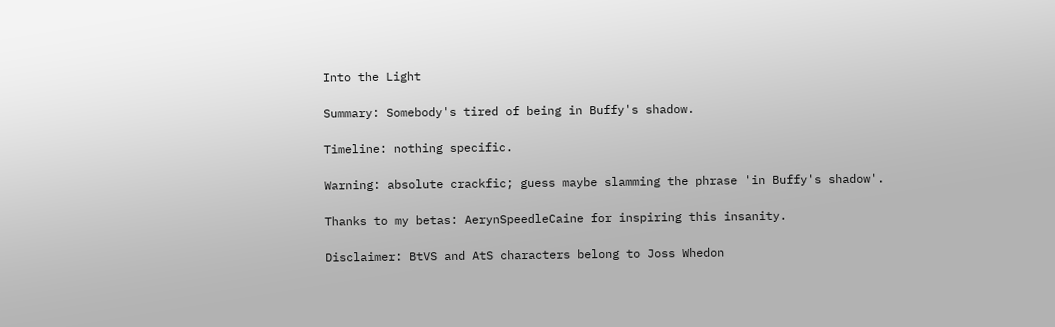Into the Light

Summary: Somebody's tired of being in Buffy's shadow.

Timeline: nothing specific.

Warning: absolute crackfic; guess maybe slamming the phrase 'in Buffy's shadow'.

Thanks to my betas: AerynSpeedleCaine for inspiring this insanity.

Disclaimer: BtVS and AtS characters belong to Joss Whedon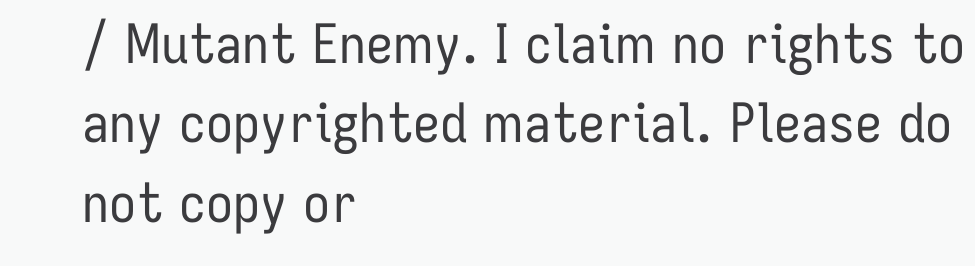/ Mutant Enemy. I claim no rights to any copyrighted material. Please do not copy or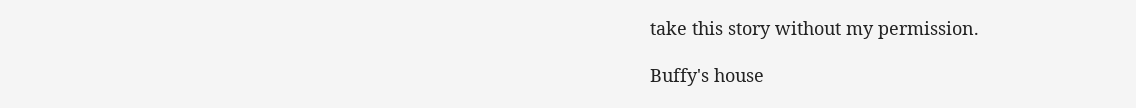take this story without my permission.

Buffy's house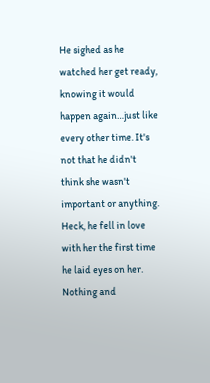He sighed as he watched her get ready, knowing it would happen again…just like every other time. It's not that he didn't think she wasn't important or anything. Heck, he fell in love with her the first time he laid eyes on her. Nothing and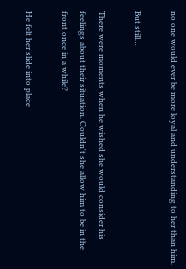no one would ever be more loyal and understanding to her than him.

But still…

There were moments when he wished she would consider his feelings about their situation. Couldn't she allow him to be in the front once in a while?

He felt her slide into place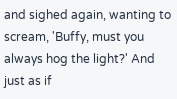and sighed again, wanting to scream, 'Buffy, must you always hog the light?' And just as if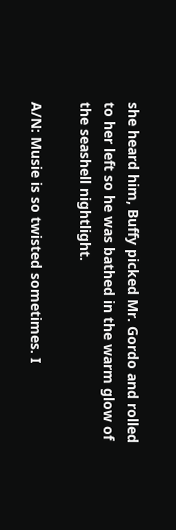she heard him, Buffy picked Mr. Gordo and rolled to her left so he was bathed in the warm glow of the seashell nightlight.

A/N: Musie is so twisted sometimes. I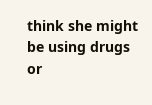think she might be using drugs or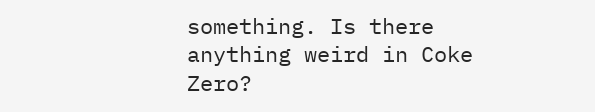something. Is there anything weird in Coke Zero?